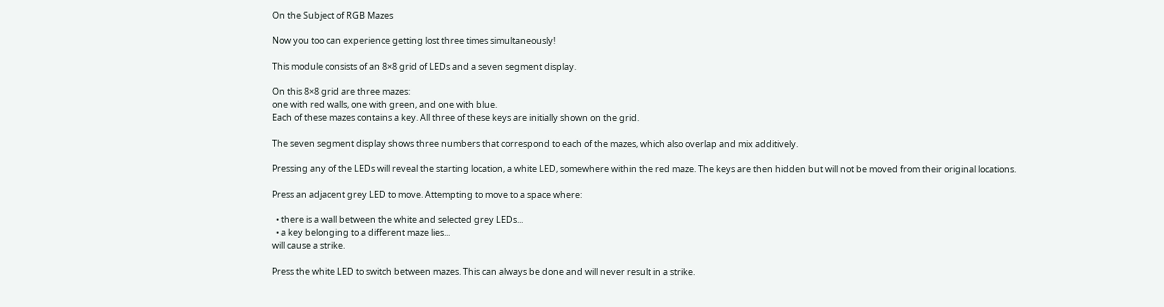On the Subject of RGB Mazes

Now you too can experience getting lost three times simultaneously!

This module consists of an 8×8 grid of LEDs and a seven segment display.

On this 8×8 grid are three mazes:
one with red walls, one with green, and one with blue.
Each of these mazes contains a key. All three of these keys are initially shown on the grid.

The seven segment display shows three numbers that correspond to each of the mazes, which also overlap and mix additively.

Pressing any of the LEDs will reveal the starting location, a white LED, somewhere within the red maze. The keys are then hidden but will not be moved from their original locations.

Press an adjacent grey LED to move. Attempting to move to a space where:

  • there is a wall between the white and selected grey LEDs...
  • a key belonging to a different maze lies...
will cause a strike.

Press the white LED to switch between mazes. This can always be done and will never result in a strike.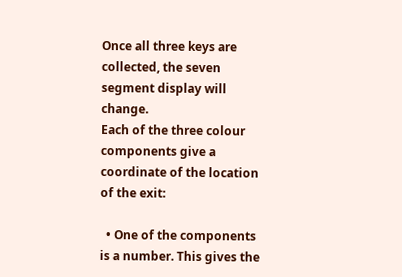Once all three keys are collected, the seven segment display will change.
Each of the three colour components give a coordinate of the location of the exit:

  • One of the components is a number. This gives the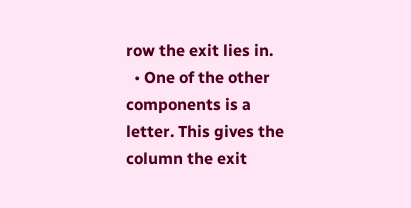row the exit lies in.
  • One of the other components is a letter. This gives the column the exit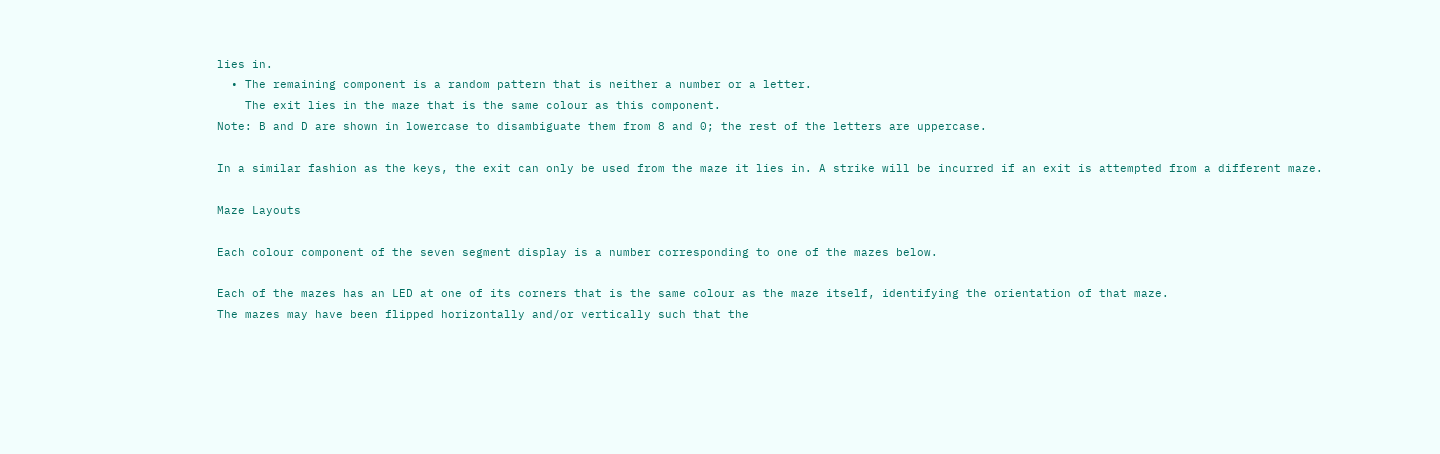lies in.
  • The remaining component is a random pattern that is neither a number or a letter.
    The exit lies in the maze that is the same colour as this component.
Note: B and D are shown in lowercase to disambiguate them from 8 and 0; the rest of the letters are uppercase.

In a similar fashion as the keys, the exit can only be used from the maze it lies in. A strike will be incurred if an exit is attempted from a different maze.

Maze Layouts

Each colour component of the seven segment display is a number corresponding to one of the mazes below.

Each of the mazes has an LED at one of its corners that is the same colour as the maze itself, identifying the orientation of that maze.
The mazes may have been flipped horizontally and/or vertically such that the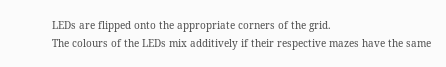LEDs are flipped onto the appropriate corners of the grid.
The colours of the LEDs mix additively if their respective mazes have the same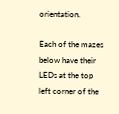orientation.

Each of the mazes below have their LEDs at the top left corner of the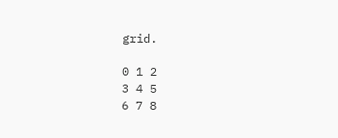grid.

0 1 2
3 4 5
6 7 8